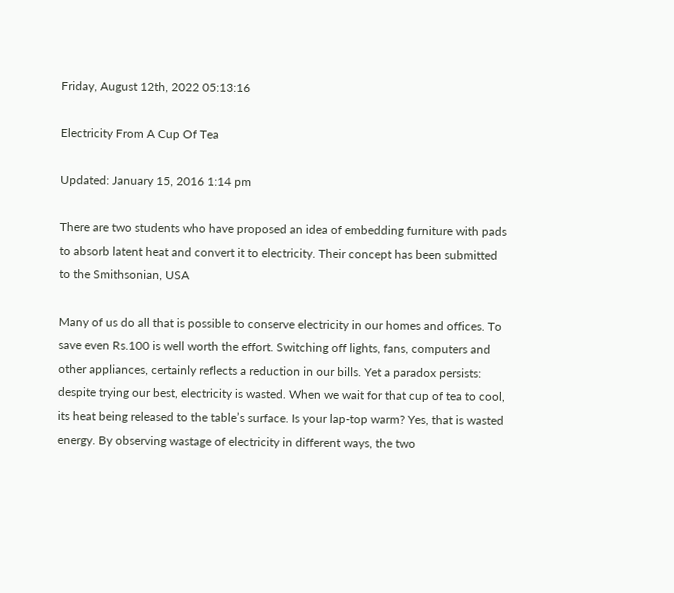Friday, August 12th, 2022 05:13:16

Electricity From A Cup Of Tea

Updated: January 15, 2016 1:14 pm

There are two students who have proposed an idea of embedding furniture with pads to absorb latent heat and convert it to electricity. Their concept has been submitted to the Smithsonian, USA

Many of us do all that is possible to conserve electricity in our homes and offices. To save even Rs.100 is well worth the effort. Switching off lights, fans, computers and other appliances, certainly reflects a reduction in our bills. Yet a paradox persists: despite trying our best, electricity is wasted. When we wait for that cup of tea to cool, its heat being released to the table’s surface. Is your lap-top warm? Yes, that is wasted energy. By observing wastage of electricity in different ways, the two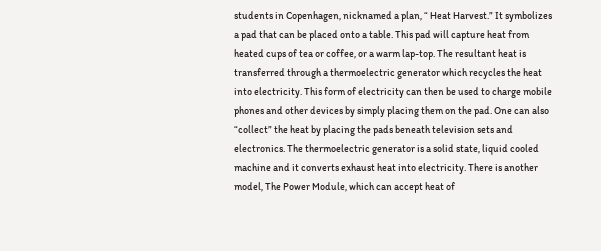students in Copenhagen, nicknamed a plan, “ Heat Harvest.” It symbolizes a pad that can be placed onto a table. This pad will capture heat from heated cups of tea or coffee, or a warm lap-top. The resultant heat is transferred through a thermoelectric generator which recycles the heat into electricity. This form of electricity can then be used to charge mobile phones and other devices by simply placing them on the pad. One can also “collect” the heat by placing the pads beneath television sets and electronics. The thermoelectric generator is a solid state, liquid cooled machine and it converts exhaust heat into electricity. There is another model, The Power Module, which can accept heat of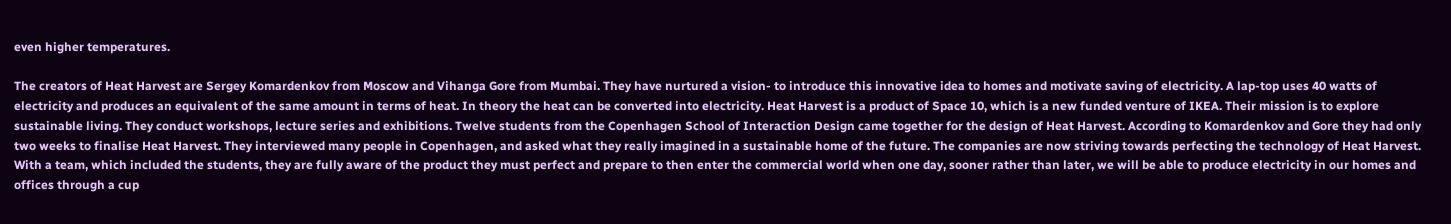even higher temperatures.

The creators of Heat Harvest are Sergey Komardenkov from Moscow and Vihanga Gore from Mumbai. They have nurtured a vision- to introduce this innovative idea to homes and motivate saving of electricity. A lap-top uses 40 watts of electricity and produces an equivalent of the same amount in terms of heat. In theory the heat can be converted into electricity. Heat Harvest is a product of Space 10, which is a new funded venture of IKEA. Their mission is to explore sustainable living. They conduct workshops, lecture series and exhibitions. Twelve students from the Copenhagen School of Interaction Design came together for the design of Heat Harvest. According to Komardenkov and Gore they had only two weeks to finalise Heat Harvest. They interviewed many people in Copenhagen, and asked what they really imagined in a sustainable home of the future. The companies are now striving towards perfecting the technology of Heat Harvest. With a team, which included the students, they are fully aware of the product they must perfect and prepare to then enter the commercial world when one day, sooner rather than later, we will be able to produce electricity in our homes and offices through a cup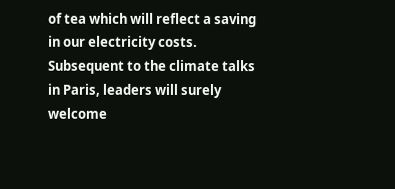of tea which will reflect a saving in our electricity costs. Subsequent to the climate talks in Paris, leaders will surely welcome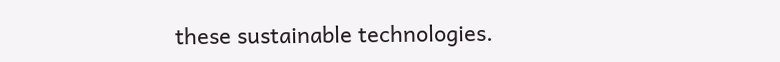these sustainable technologies.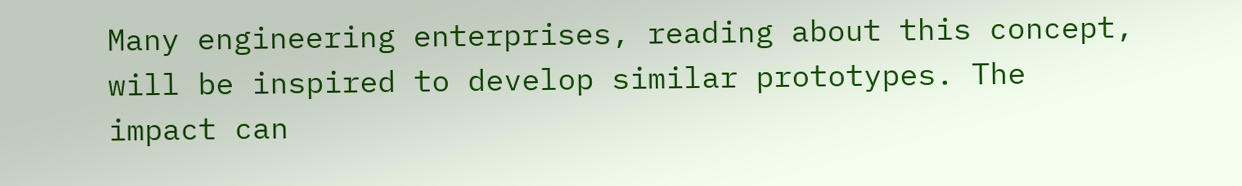Many engineering enterprises, reading about this concept, will be inspired to develop similar prototypes. The impact can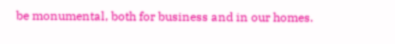be monumental, both for business and in our homes.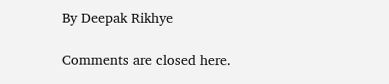By Deepak Rikhye

Comments are closed here.